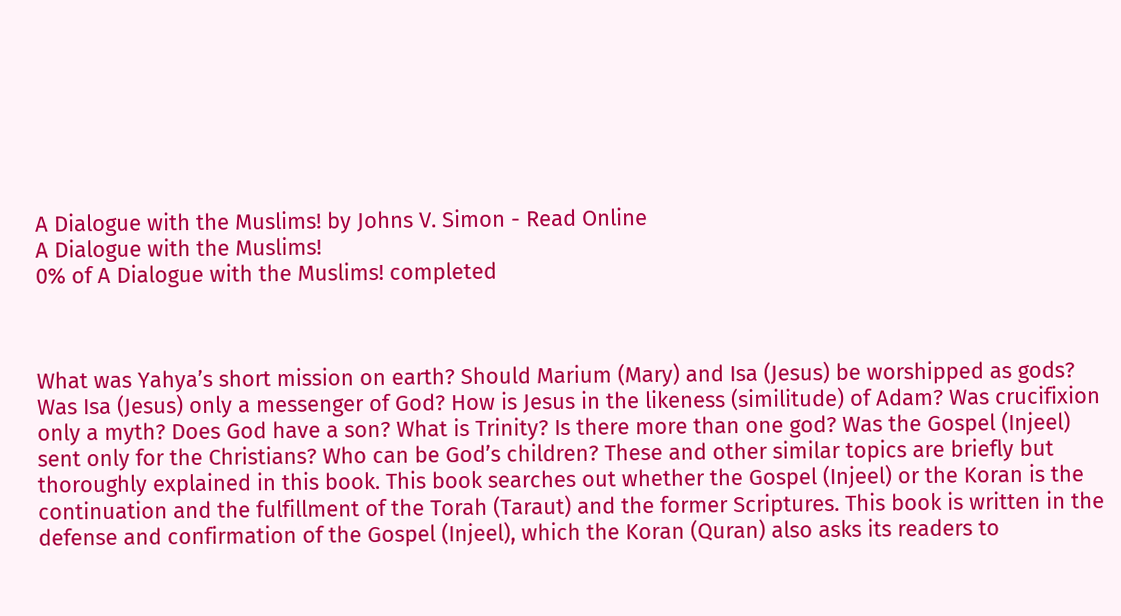A Dialogue with the Muslims! by Johns V. Simon - Read Online
A Dialogue with the Muslims!
0% of A Dialogue with the Muslims! completed



What was Yahya’s short mission on earth? Should Marium (Mary) and Isa (Jesus) be worshipped as gods? Was Isa (Jesus) only a messenger of God? How is Jesus in the likeness (similitude) of Adam? Was crucifixion only a myth? Does God have a son? What is Trinity? Is there more than one god? Was the Gospel (Injeel) sent only for the Christians? Who can be God’s children? These and other similar topics are briefly but thoroughly explained in this book. This book searches out whether the Gospel (Injeel) or the Koran is the continuation and the fulfillment of the Torah (Taraut) and the former Scriptures. This book is written in the defense and confirmation of the Gospel (Injeel), which the Koran (Quran) also asks its readers to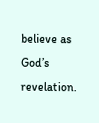believe as God’s revelation.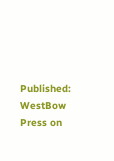Published: WestBow Press on